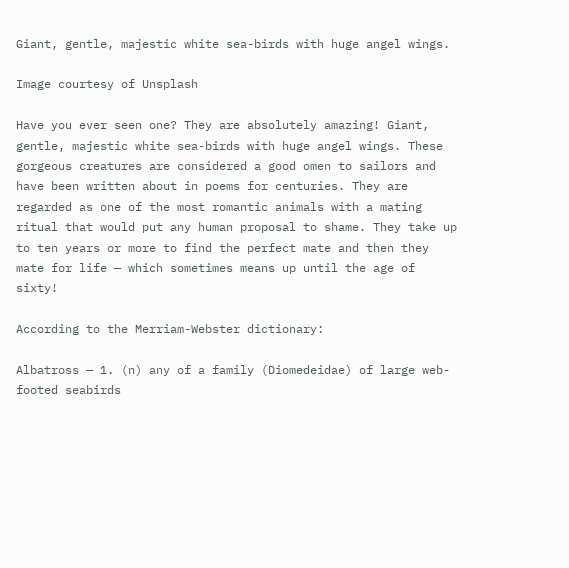Giant, gentle, majestic white sea-birds with huge angel wings.

Image courtesy of Unsplash

Have you ever seen one? They are absolutely amazing! Giant, gentle, majestic white sea-birds with huge angel wings. These gorgeous creatures are considered a good omen to sailors and have been written about in poems for centuries. They are regarded as one of the most romantic animals with a mating ritual that would put any human proposal to shame. They take up to ten years or more to find the perfect mate and then they mate for life — which sometimes means up until the age of sixty!

According to the Merriam-Webster dictionary:

Albatross — 1. (n) any of a family (Diomedeidae) of large web-footed seabirds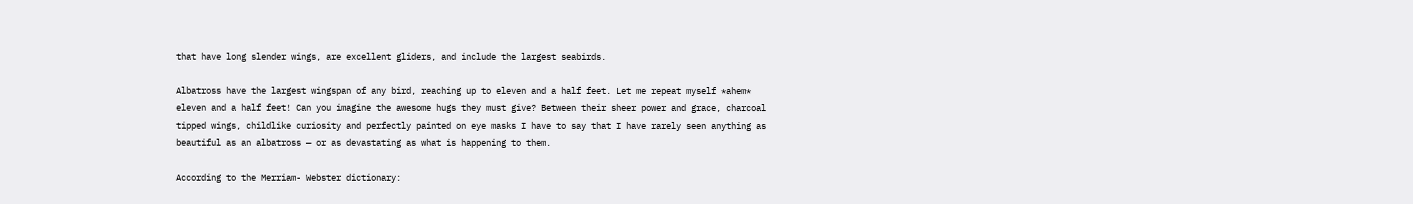that have long slender wings, are excellent gliders, and include the largest seabirds.

Albatross have the largest wingspan of any bird, reaching up to eleven and a half feet. Let me repeat myself *ahem* eleven and a half feet! Can you imagine the awesome hugs they must give? Between their sheer power and grace, charcoal tipped wings, childlike curiosity and perfectly painted on eye masks I have to say that I have rarely seen anything as beautiful as an albatross — or as devastating as what is happening to them.

According to the Merriam- Webster dictionary: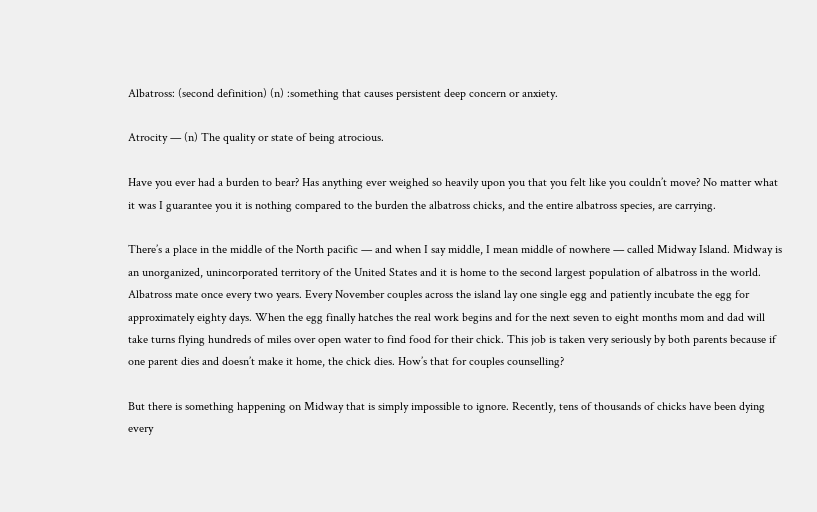Albatross: (second definition) (n) :something that causes persistent deep concern or anxiety.

Atrocity — (n) The quality or state of being atrocious.

Have you ever had a burden to bear? Has anything ever weighed so heavily upon you that you felt like you couldn’t move? No matter what it was I guarantee you it is nothing compared to the burden the albatross chicks, and the entire albatross species, are carrying.

There’s a place in the middle of the North pacific — and when I say middle, I mean middle of nowhere — called Midway Island. Midway is an unorganized, unincorporated territory of the United States and it is home to the second largest population of albatross in the world. Albatross mate once every two years. Every November couples across the island lay one single egg and patiently incubate the egg for approximately eighty days. When the egg finally hatches the real work begins and for the next seven to eight months mom and dad will take turns flying hundreds of miles over open water to find food for their chick. This job is taken very seriously by both parents because if one parent dies and doesn’t make it home, the chick dies. How’s that for couples counselling?

But there is something happening on Midway that is simply impossible to ignore. Recently, tens of thousands of chicks have been dying every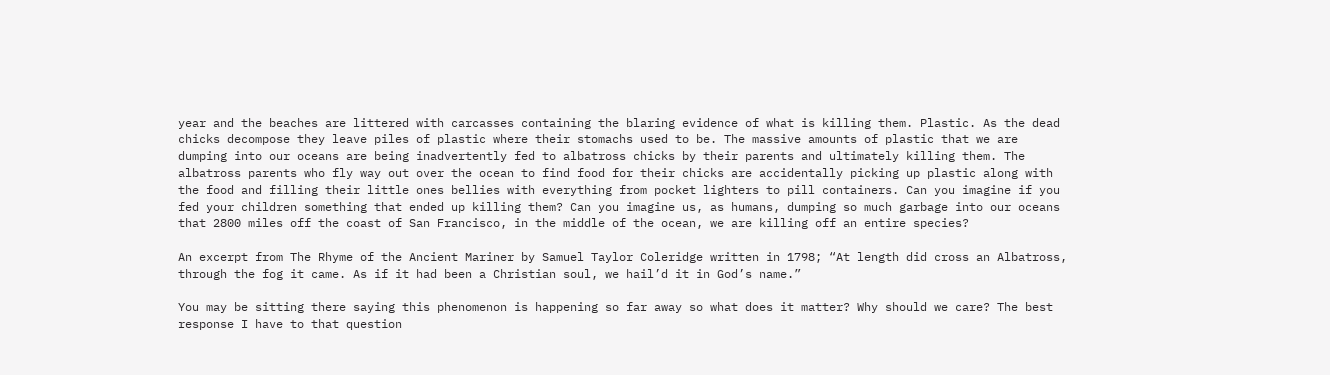year and the beaches are littered with carcasses containing the blaring evidence of what is killing them. Plastic. As the dead chicks decompose they leave piles of plastic where their stomachs used to be. The massive amounts of plastic that we are dumping into our oceans are being inadvertently fed to albatross chicks by their parents and ultimately killing them. The albatross parents who fly way out over the ocean to find food for their chicks are accidentally picking up plastic along with the food and filling their little ones bellies with everything from pocket lighters to pill containers. Can you imagine if you fed your children something that ended up killing them? Can you imagine us, as humans, dumping so much garbage into our oceans that 2800 miles off the coast of San Francisco, in the middle of the ocean, we are killing off an entire species?

An excerpt from The Rhyme of the Ancient Mariner by Samuel Taylor Coleridge written in 1798; “At length did cross an Albatross, through the fog it came. As if it had been a Christian soul, we hail’d it in God’s name.”

You may be sitting there saying this phenomenon is happening so far away so what does it matter? Why should we care? The best response I have to that question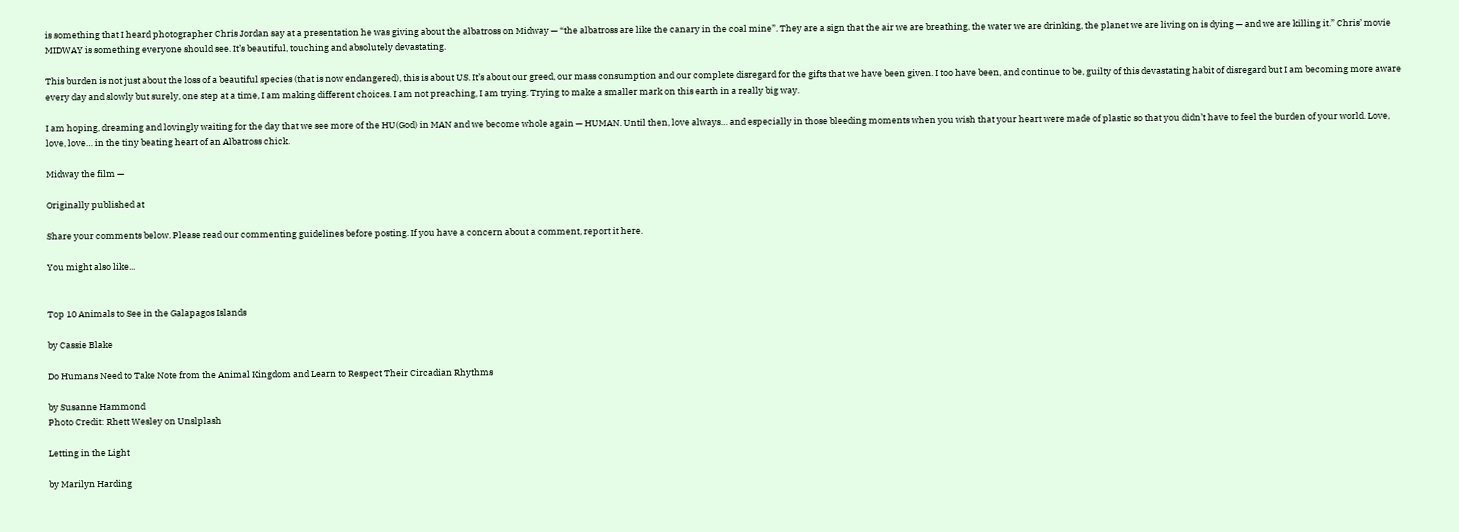is something that I heard photographer Chris Jordan say at a presentation he was giving about the albatross on Midway — “the albatross are like the canary in the coal mine”. They are a sign that the air we are breathing, the water we are drinking, the planet we are living on is dying — and we are killing it.” Chris’ movie MIDWAY is something everyone should see. It’s beautiful, touching and absolutely devastating.

This burden is not just about the loss of a beautiful species (that is now endangered), this is about US. It’s about our greed, our mass consumption and our complete disregard for the gifts that we have been given. I too have been, and continue to be, guilty of this devastating habit of disregard but I am becoming more aware every day and slowly but surely, one step at a time, I am making different choices. I am not preaching, I am trying. Trying to make a smaller mark on this earth in a really big way.

I am hoping, dreaming and lovingly waiting for the day that we see more of the HU(God) in MAN and we become whole again — HUMAN. Until then, love always… and especially in those bleeding moments when you wish that your heart were made of plastic so that you didn’t have to feel the burden of your world. Love, love, love… in the tiny beating heart of an Albatross chick.

Midway the film —

Originally published at

Share your comments below. Please read our commenting guidelines before posting. If you have a concern about a comment, report it here.

You might also like...


Top 10 Animals to See in the Galapagos Islands

by Cassie Blake

Do Humans Need to Take Note from the Animal Kingdom and Learn to Respect Their Circadian Rhythms

by Susanne Hammond
Photo Credit: Rhett Wesley on Unslplash

Letting in the Light

by Marilyn Harding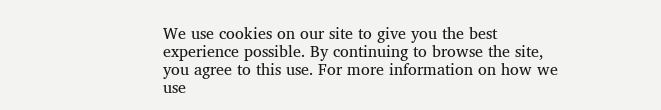We use cookies on our site to give you the best experience possible. By continuing to browse the site, you agree to this use. For more information on how we use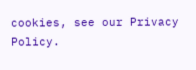cookies, see our Privacy Policy.